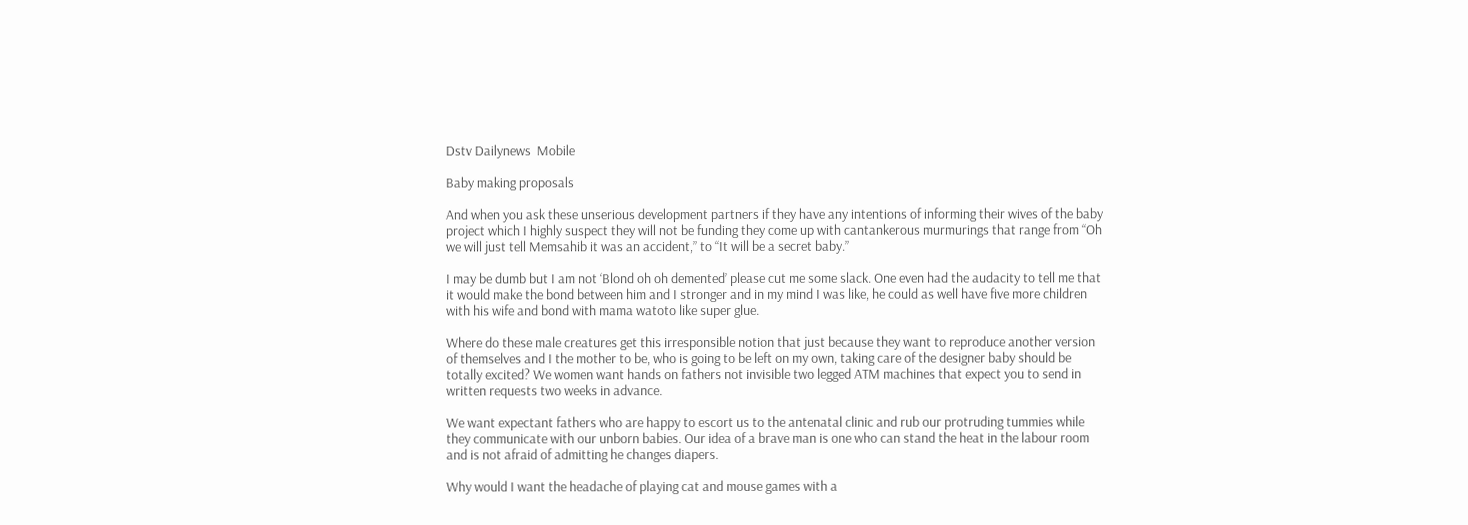Dstv Dailynews  Mobile

Baby making proposals

And when you ask these unserious development partners if they have any intentions of informing their wives of the baby project which I highly suspect they will not be funding they come up with cantankerous murmurings that range from “Oh we will just tell Memsahib it was an accident,” to “It will be a secret baby.”

I may be dumb but I am not ‘Blond oh oh demented’ please cut me some slack. One even had the audacity to tell me that it would make the bond between him and I stronger and in my mind I was like, he could as well have five more children with his wife and bond with mama watoto like super glue.

Where do these male creatures get this irresponsible notion that just because they want to reproduce another version of themselves and I the mother to be, who is going to be left on my own, taking care of the designer baby should be totally excited? We women want hands on fathers not invisible two legged ATM machines that expect you to send in written requests two weeks in advance.

We want expectant fathers who are happy to escort us to the antenatal clinic and rub our protruding tummies while they communicate with our unborn babies. Our idea of a brave man is one who can stand the heat in the labour room and is not afraid of admitting he changes diapers.

Why would I want the headache of playing cat and mouse games with a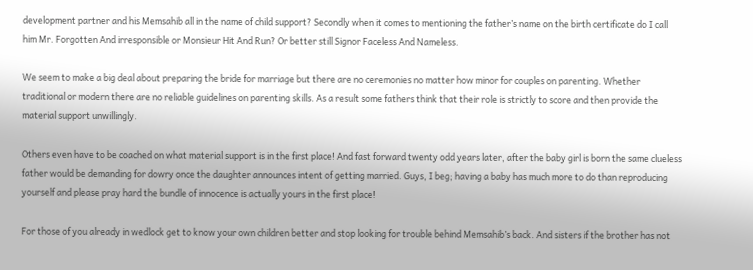development partner and his Memsahib all in the name of child support? Secondly when it comes to mentioning the father’s name on the birth certificate do I call him Mr. Forgotten And irresponsible or Monsieur Hit And Run? Or better still Signor Faceless And Nameless.

We seem to make a big deal about preparing the bride for marriage but there are no ceremonies no matter how minor for couples on parenting. Whether traditional or modern there are no reliable guidelines on parenting skills. As a result some fathers think that their role is strictly to score and then provide the material support unwillingly.

Others even have to be coached on what material support is in the first place! And fast forward twenty odd years later, after the baby girl is born the same clueless father would be demanding for dowry once the daughter announces intent of getting married. Guys, I beg; having a baby has much more to do than reproducing yourself and please pray hard the bundle of innocence is actually yours in the first place!

For those of you already in wedlock get to know your own children better and stop looking for trouble behind Memsahib’s back. And sisters if the brother has not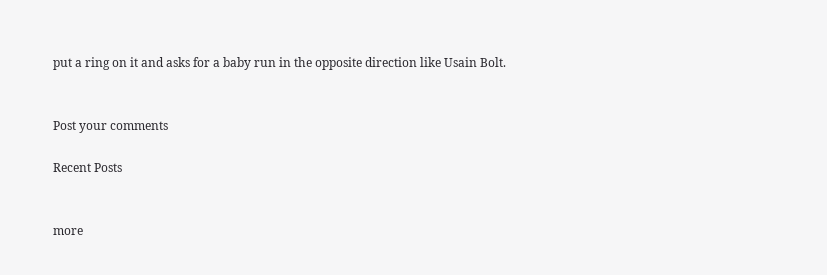put a ring on it and asks for a baby run in the opposite direction like Usain Bolt.


Post your comments

Recent Posts


more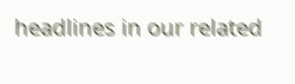headlines in our related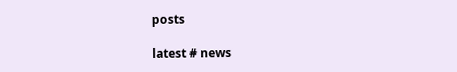posts

latest # news